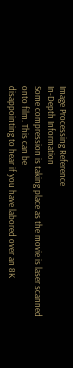Image Processing Reference
In-Depth Information
Some compression is taking place as the movie is laser scanned onto film. This can be
disappointing to hear if you have labored over an 8K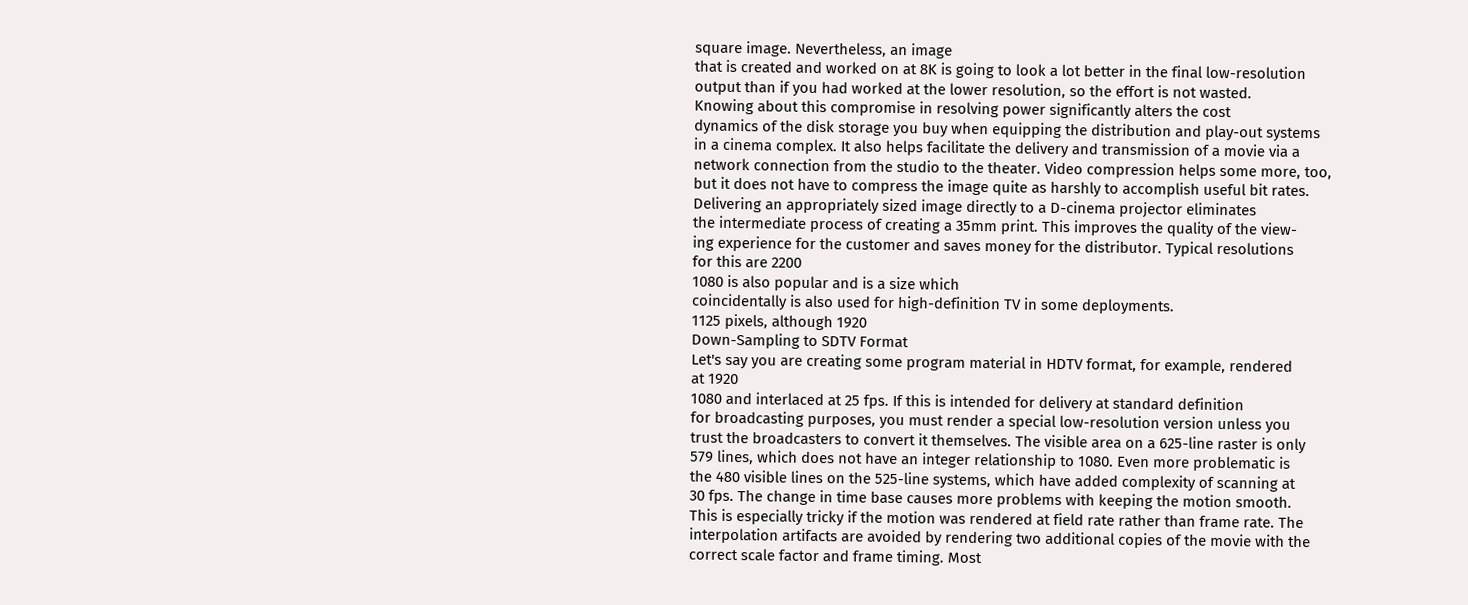square image. Nevertheless, an image
that is created and worked on at 8K is going to look a lot better in the final low-resolution
output than if you had worked at the lower resolution, so the effort is not wasted.
Knowing about this compromise in resolving power significantly alters the cost
dynamics of the disk storage you buy when equipping the distribution and play-out systems
in a cinema complex. It also helps facilitate the delivery and transmission of a movie via a
network connection from the studio to the theater. Video compression helps some more, too,
but it does not have to compress the image quite as harshly to accomplish useful bit rates.
Delivering an appropriately sized image directly to a D-cinema projector eliminates
the intermediate process of creating a 35mm print. This improves the quality of the view-
ing experience for the customer and saves money for the distributor. Typical resolutions
for this are 2200
1080 is also popular and is a size which
coincidentally is also used for high-definition TV in some deployments.
1125 pixels, although 1920
Down-Sampling to SDTV Format
Let's say you are creating some program material in HDTV format, for example, rendered
at 1920
1080 and interlaced at 25 fps. If this is intended for delivery at standard definition
for broadcasting purposes, you must render a special low-resolution version unless you
trust the broadcasters to convert it themselves. The visible area on a 625-line raster is only
579 lines, which does not have an integer relationship to 1080. Even more problematic is
the 480 visible lines on the 525-line systems, which have added complexity of scanning at
30 fps. The change in time base causes more problems with keeping the motion smooth.
This is especially tricky if the motion was rendered at field rate rather than frame rate. The
interpolation artifacts are avoided by rendering two additional copies of the movie with the
correct scale factor and frame timing. Most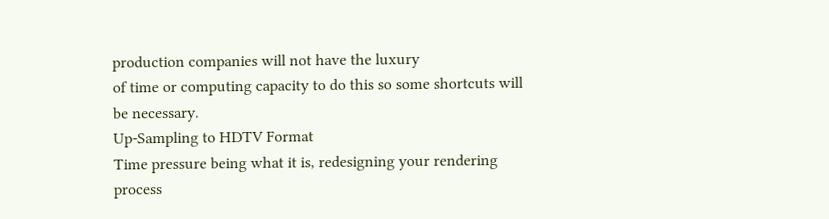production companies will not have the luxury
of time or computing capacity to do this so some shortcuts will be necessary.
Up-Sampling to HDTV Format
Time pressure being what it is, redesigning your rendering process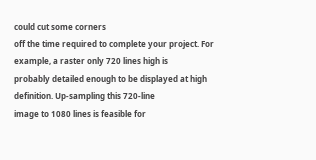could cut some corners
off the time required to complete your project. For example, a raster only 720 lines high is
probably detailed enough to be displayed at high definition. Up-sampling this 720-line
image to 1080 lines is feasible for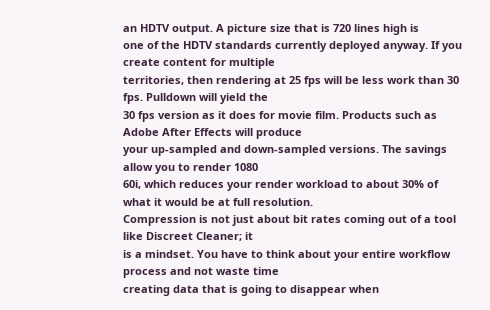an HDTV output. A picture size that is 720 lines high is
one of the HDTV standards currently deployed anyway. If you create content for multiple
territories, then rendering at 25 fps will be less work than 30 fps. Pulldown will yield the
30 fps version as it does for movie film. Products such as Adobe After Effects will produce
your up-sampled and down-sampled versions. The savings allow you to render 1080
60i, which reduces your render workload to about 30% of
what it would be at full resolution.
Compression is not just about bit rates coming out of a tool like Discreet Cleaner; it
is a mindset. You have to think about your entire workflow process and not waste time
creating data that is going to disappear when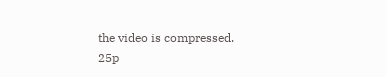the video is compressed.
25p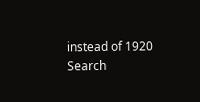instead of 1920
Search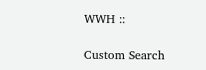WWH ::

Custom Search